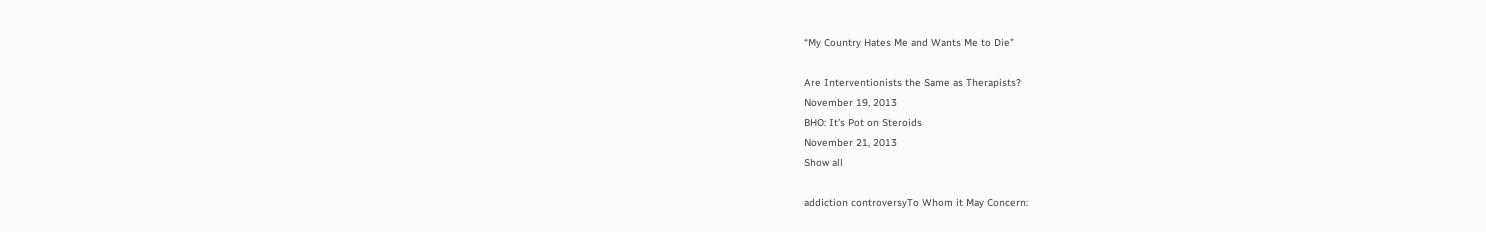“My Country Hates Me and Wants Me to Die”

Are Interventionists the Same as Therapists?
November 19, 2013
BHO: It’s Pot on Steroids
November 21, 2013
Show all

addiction controversyTo Whom it May Concern: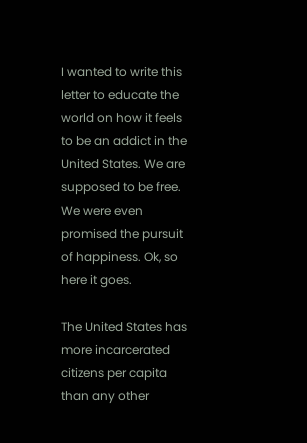I wanted to write this letter to educate the world on how it feels to be an addict in the United States. We are supposed to be free. We were even promised the pursuit of happiness. Ok, so here it goes.

The United States has more incarcerated citizens per capita than any other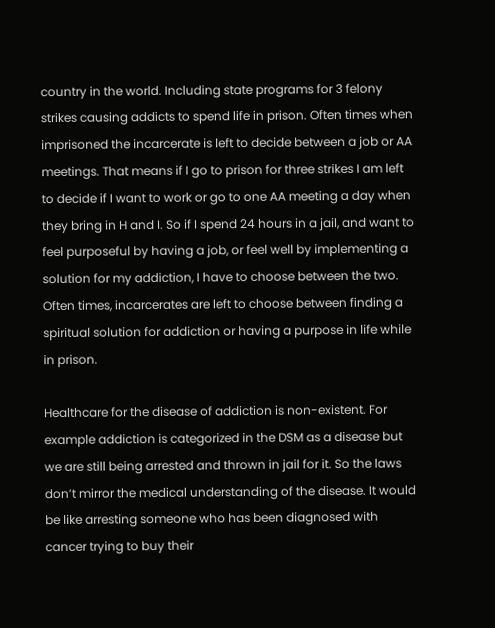country in the world. Including state programs for 3 felony strikes causing addicts to spend life in prison. Often times when imprisoned the incarcerate is left to decide between a job or AA meetings. That means if I go to prison for three strikes I am left to decide if I want to work or go to one AA meeting a day when they bring in H and I. So if I spend 24 hours in a jail, and want to feel purposeful by having a job, or feel well by implementing a solution for my addiction, I have to choose between the two. Often times, incarcerates are left to choose between finding a spiritual solution for addiction or having a purpose in life while in prison.

Healthcare for the disease of addiction is non-existent. For example addiction is categorized in the DSM as a disease but we are still being arrested and thrown in jail for it. So the laws don’t mirror the medical understanding of the disease. It would be like arresting someone who has been diagnosed with cancer trying to buy their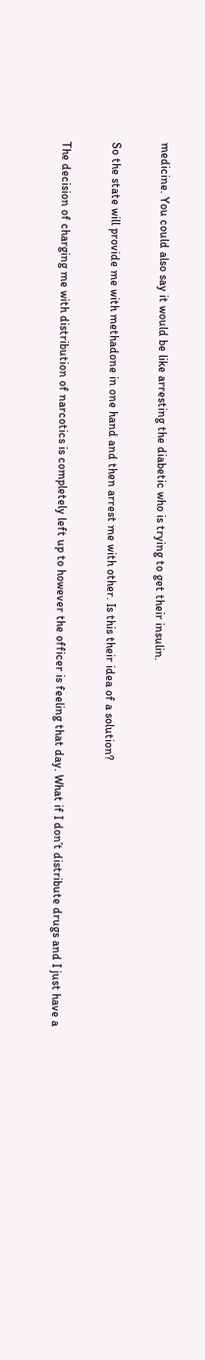medicine. You could also say it would be like arresting the diabetic who is trying to get their insulin.

So the state will provide me with methadone in one hand and then arrest me with other. Is this their idea of a solution?

The decision of charging me with distribution of narcotics is completely left up to however the officer is feeling that day. What if I don’t distribute drugs and I just have a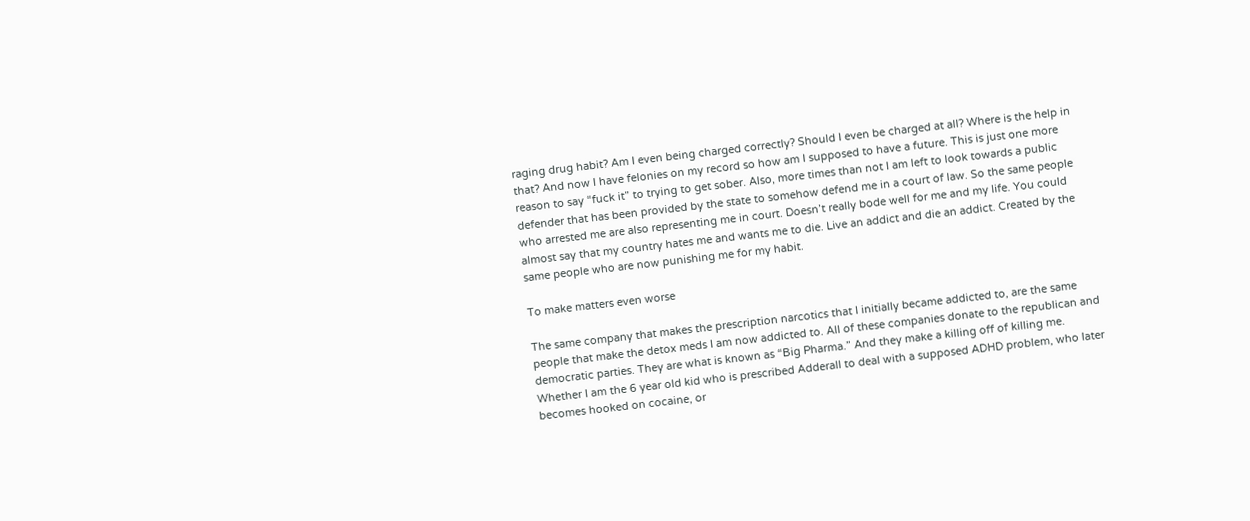raging drug habit? Am I even being charged correctly? Should I even be charged at all? Where is the help in that? And now I have felonies on my record so how am I supposed to have a future. This is just one more reason to say “fuck it” to trying to get sober. Also, more times than not I am left to look towards a public defender that has been provided by the state to somehow defend me in a court of law. So the same people who arrested me are also representing me in court. Doesn’t really bode well for me and my life. You could almost say that my country hates me and wants me to die. Live an addict and die an addict. Created by the same people who are now punishing me for my habit.

To make matters even worse

The same company that makes the prescription narcotics that I initially became addicted to, are the same people that make the detox meds I am now addicted to. All of these companies donate to the republican and democratic parties. They are what is known as “Big Pharma.” And they make a killing off of killing me. Whether I am the 6 year old kid who is prescribed Adderall to deal with a supposed ADHD problem, who later becomes hooked on cocaine, or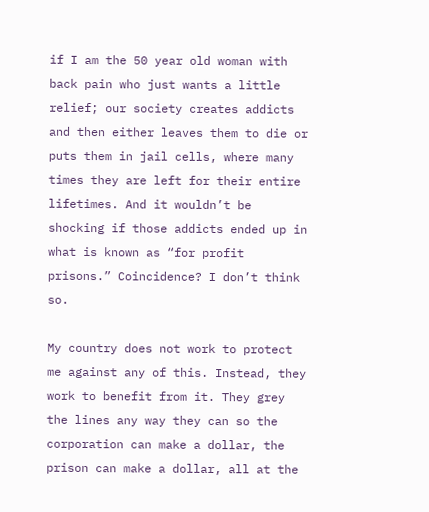if I am the 50 year old woman with back pain who just wants a little relief; our society creates addicts and then either leaves them to die or puts them in jail cells, where many times they are left for their entire lifetimes. And it wouldn’t be shocking if those addicts ended up in what is known as “for profit prisons.” Coincidence? I don’t think so.

My country does not work to protect me against any of this. Instead, they work to benefit from it. They grey the lines any way they can so the corporation can make a dollar, the prison can make a dollar, all at the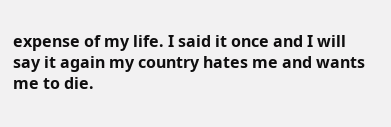expense of my life. I said it once and I will say it again my country hates me and wants me to die.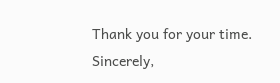Thank you for your time. Sincerely,